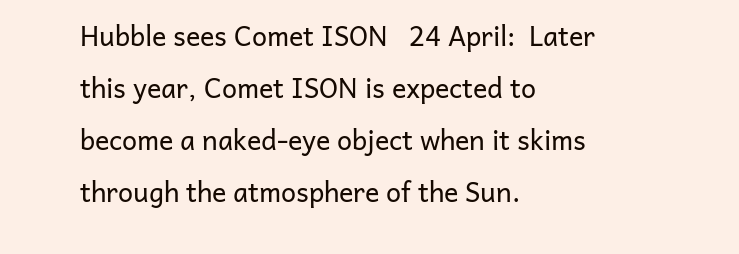Hubble sees Comet ISON   24 April:  Later this year, Comet ISON is expected to become a naked-eye object when it skims through the atmosphere of the Sun.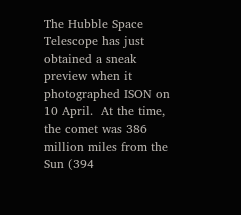The Hubble Space Telescope has just obtained a sneak preview when it photographed ISON on 10 April.  At the time, the comet was 386 million miles from the Sun (394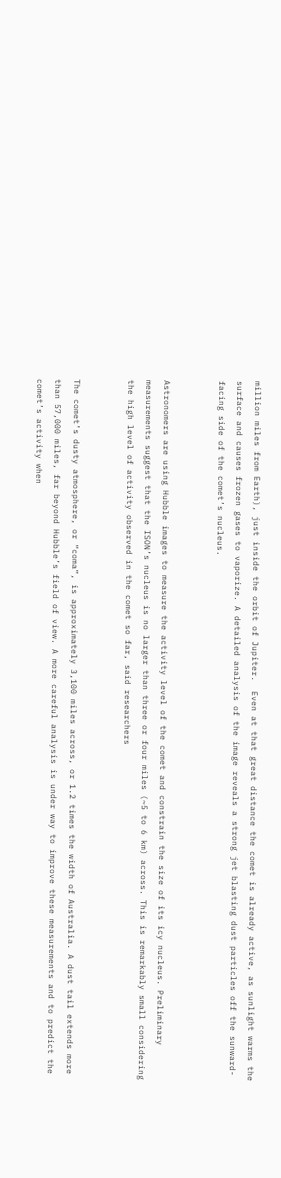million miles from Earth), just inside the orbit of Jupiter.  Even at that great distance the comet is already active, as sunlight warms the surface and causes frozen gases to vaporize. A detailed analysis of the image reveals a strong jet blasting dust particles off the sunward-facing side of the comet’s nucleus.


Astronomers are using Hubble images to measure the activity level of the comet and constrain the size of its icy nucleus. Preliminary measurements suggest that the ISON’s nucleus is no larger than three or four miles (~5 to 6 km) across. This is remarkably small considering the high level of activity observed in the comet so far, said researchers


The comet’s dusty atmosphere, or “coma”, is approximately 3,100 miles across, or 1.2 times the width of Australia. A dust tail extends more than 57,000 miles, far beyond Hubble’s field of view. A more careful analysis is under way to improve these measurements and to predict the comet’s activity when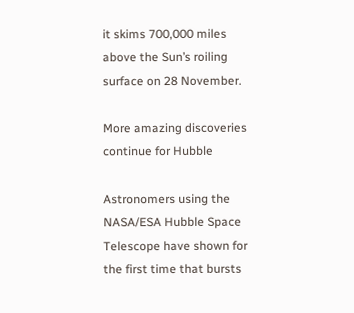it skims 700,000 miles above the Sun’s roiling surface on 28 November.

More amazing discoveries continue for Hubble

Astronomers using the NASA/ESA Hubble Space Telescope have shown for the first time that bursts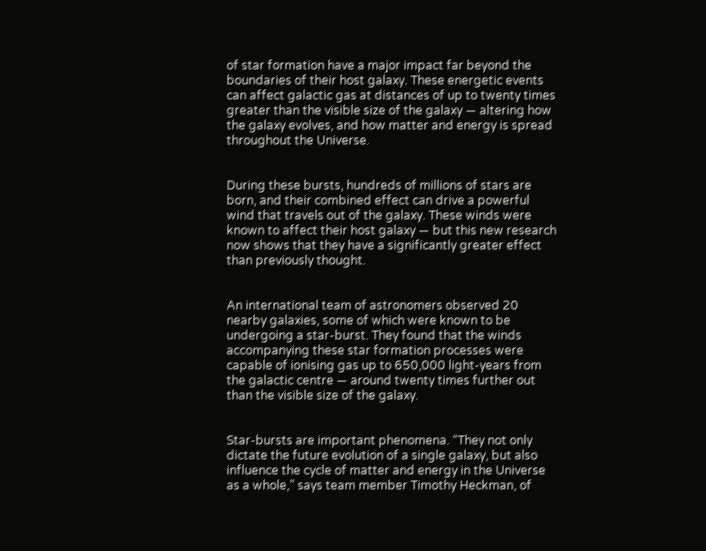of star formation have a major impact far beyond the boundaries of their host galaxy. These energetic events can affect galactic gas at distances of up to twenty times greater than the visible size of the galaxy — altering how the galaxy evolves, and how matter and energy is spread throughout the Universe.


During these bursts, hundreds of millions of stars are born, and their combined effect can drive a powerful wind that travels out of the galaxy. These winds were known to affect their host galaxy — but this new research now shows that they have a significantly greater effect than previously thought.


An international team of astronomers observed 20 nearby galaxies, some of which were known to be undergoing a star-burst. They found that the winds accompanying these star formation processes were capable of ionising gas up to 650,000 light-years from the galactic centre — around twenty times further out than the visible size of the galaxy.


Star-bursts are important phenomena. “They not only dictate the future evolution of a single galaxy, but also influence the cycle of matter and energy in the Universe as a whole,” says team member Timothy Heckman, of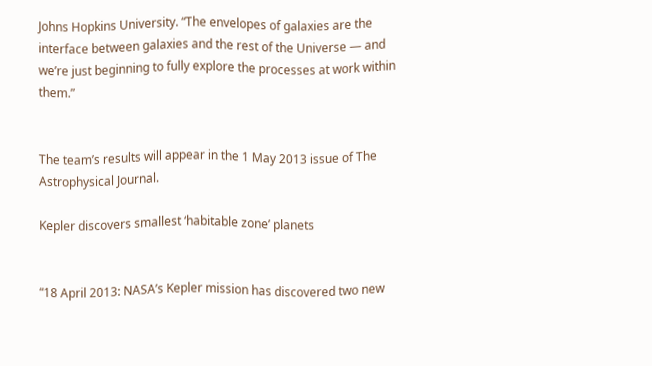Johns Hopkins University. “The envelopes of galaxies are the interface between galaxies and the rest of the Universe — and we’re just beginning to fully explore the processes at work within them.”


The team’s results will appear in the 1 May 2013 issue of The Astrophysical Journal.

Kepler discovers smallest ‘habitable zone’ planets


“18 April 2013: NASA’s Kepler mission has discovered two new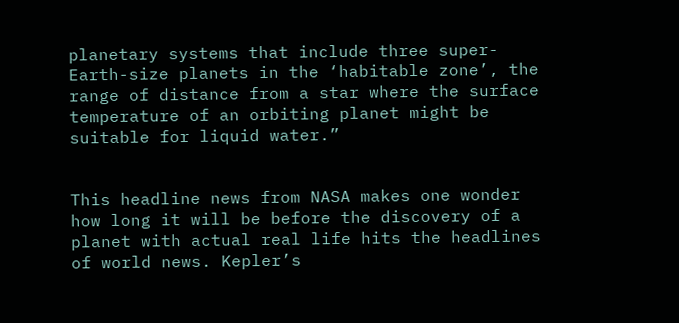planetary systems that include three super-Earth-size planets in the ‘habitable zone’, the range of distance from a star where the surface temperature of an orbiting planet might be suitable for liquid water.”


This headline news from NASA makes one wonder how long it will be before the discovery of a planet with actual real life hits the headlines of world news. Kepler’s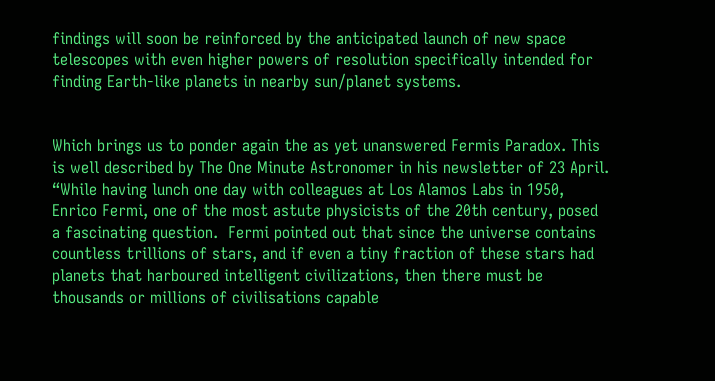findings will soon be reinforced by the anticipated launch of new space telescopes with even higher powers of resolution specifically intended for finding Earth-like planets in nearby sun/planet systems.


Which brings us to ponder again the as yet unanswered Fermis Paradox. This is well described by The One Minute Astronomer in his newsletter of 23 April.  “While having lunch one day with colleagues at Los Alamos Labs in 1950, Enrico Fermi, one of the most astute physicists of the 20th century, posed a fascinating question.  Fermi pointed out that since the universe contains countless trillions of stars, and if even a tiny fraction of these stars had planets that harboured intelligent civilizations, then there must be thousands or millions of civilisations capable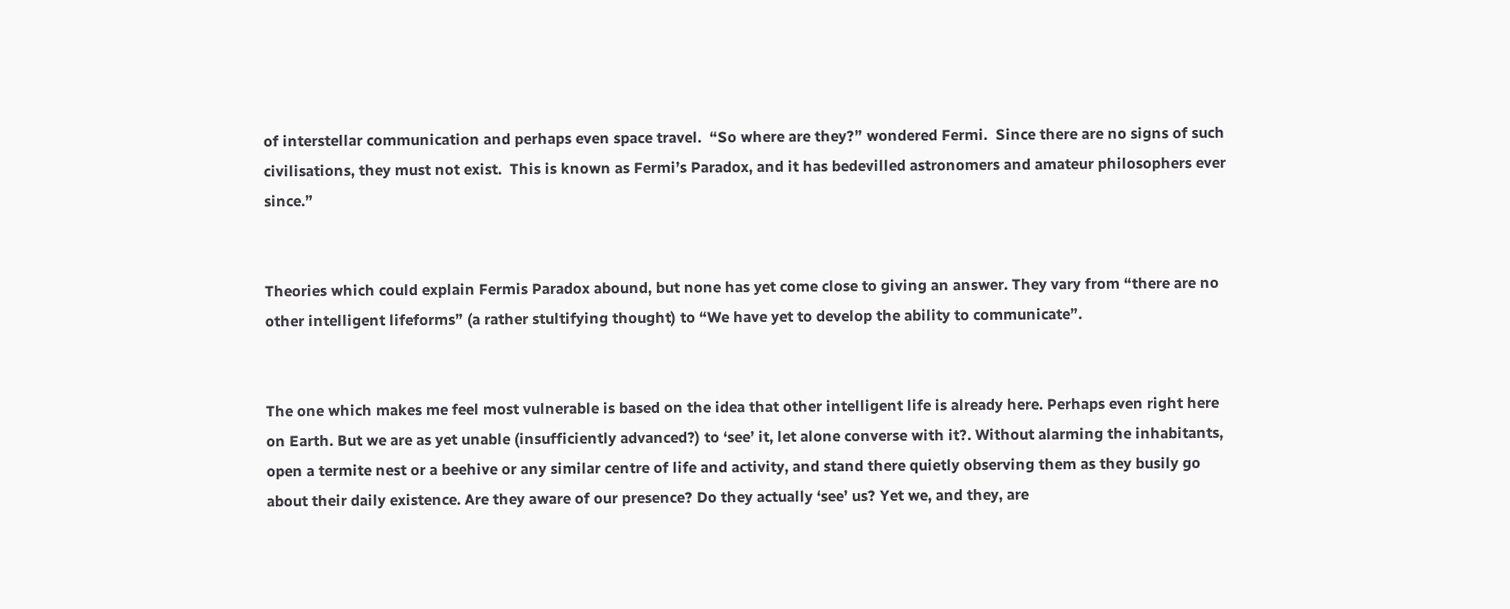of interstellar communication and perhaps even space travel.  “So where are they?” wondered Fermi.  Since there are no signs of such civilisations, they must not exist.  This is known as Fermi’s Paradox, and it has bedevilled astronomers and amateur philosophers ever since.”


Theories which could explain Fermis Paradox abound, but none has yet come close to giving an answer. They vary from “there are no other intelligent lifeforms” (a rather stultifying thought) to “We have yet to develop the ability to communicate”.


The one which makes me feel most vulnerable is based on the idea that other intelligent life is already here. Perhaps even right here on Earth. But we are as yet unable (insufficiently advanced?) to ‘see’ it, let alone converse with it?. Without alarming the inhabitants, open a termite nest or a beehive or any similar centre of life and activity, and stand there quietly observing them as they busily go about their daily existence. Are they aware of our presence? Do they actually ‘see’ us? Yet we, and they, are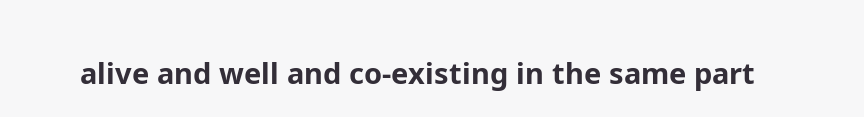alive and well and co-existing in the same part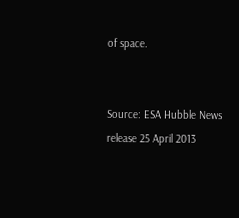of space.


Source: ESA Hubble News release 25 April 2013